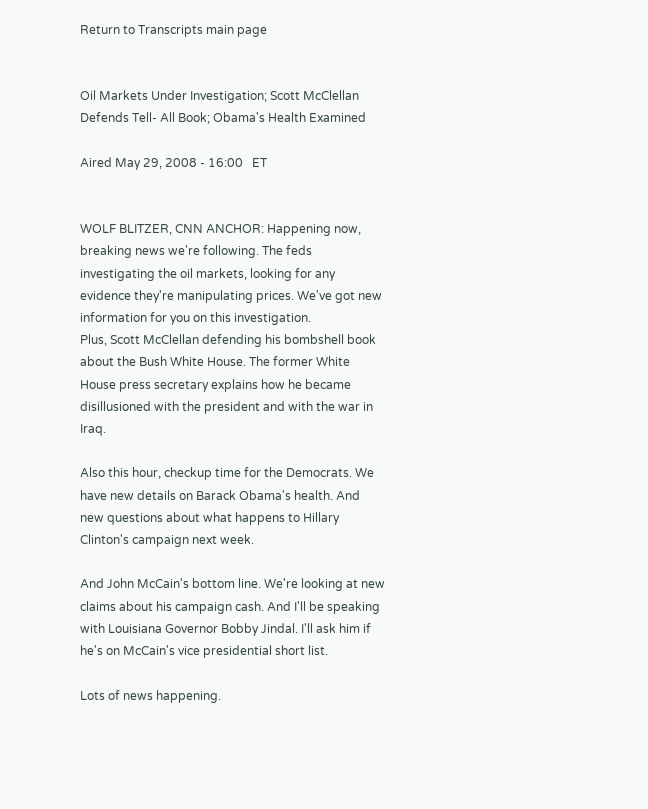Return to Transcripts main page


Oil Markets Under Investigation; Scott McClellan Defends Tell- All Book; Obama's Health Examined

Aired May 29, 2008 - 16:00   ET


WOLF BLITZER, CNN ANCHOR: Happening now, breaking news we're following. The feds investigating the oil markets, looking for any evidence they're manipulating prices. We've got new information for you on this investigation.
Plus, Scott McClellan defending his bombshell book about the Bush White House. The former White House press secretary explains how he became disillusioned with the president and with the war in Iraq.

Also this hour, checkup time for the Democrats. We have new details on Barack Obama's health. And new questions about what happens to Hillary Clinton's campaign next week.

And John McCain's bottom line. We're looking at new claims about his campaign cash. And I'll be speaking with Louisiana Governor Bobby Jindal. I'll ask him if he's on McCain's vice presidential short list.

Lots of news happening.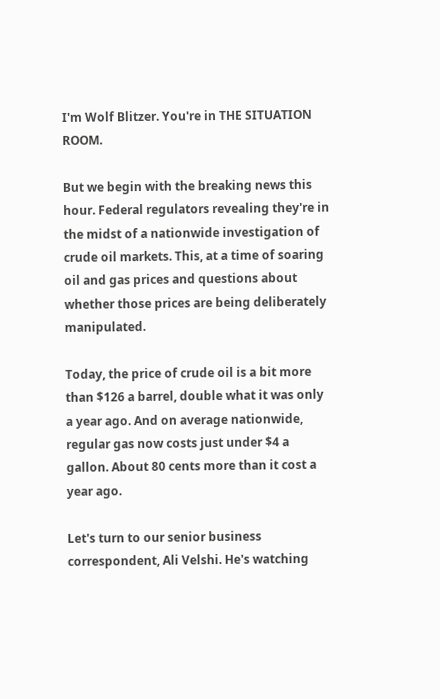I'm Wolf Blitzer. You're in THE SITUATION ROOM.

But we begin with the breaking news this hour. Federal regulators revealing they're in the midst of a nationwide investigation of crude oil markets. This, at a time of soaring oil and gas prices and questions about whether those prices are being deliberately manipulated.

Today, the price of crude oil is a bit more than $126 a barrel, double what it was only a year ago. And on average nationwide, regular gas now costs just under $4 a gallon. About 80 cents more than it cost a year ago.

Let's turn to our senior business correspondent, Ali Velshi. He's watching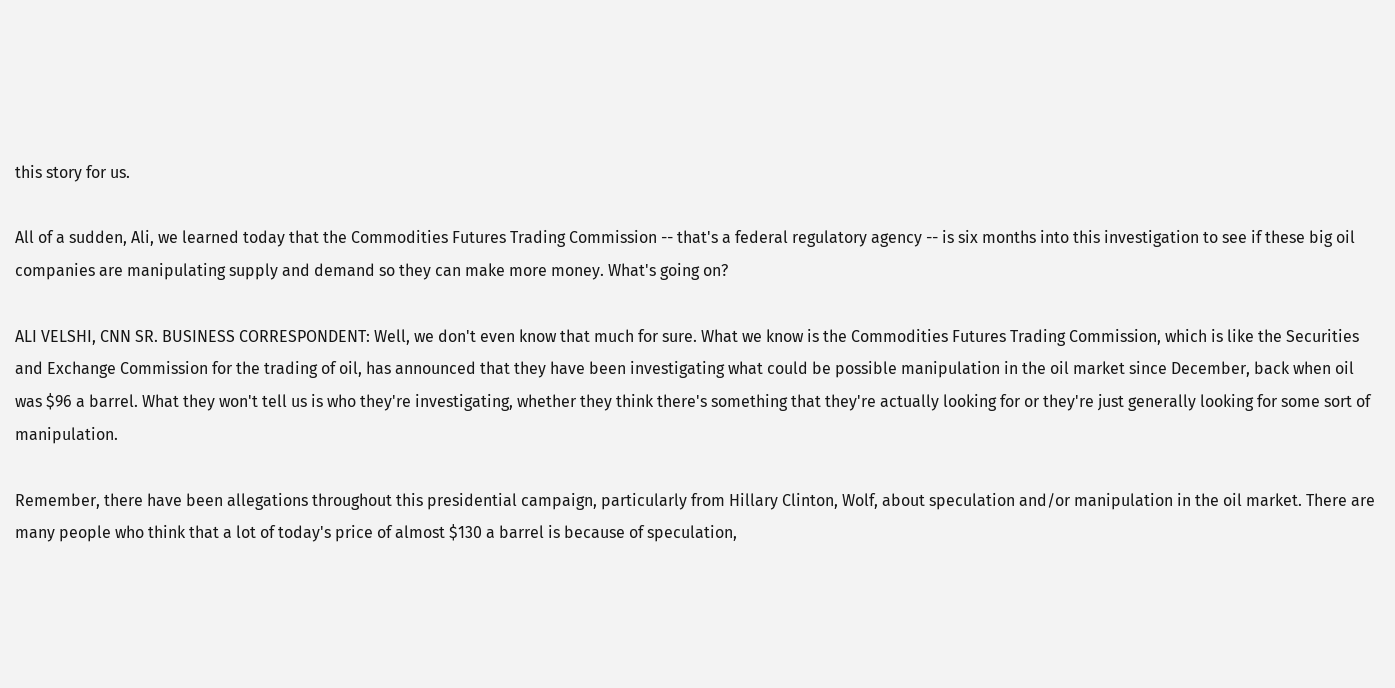this story for us.

All of a sudden, Ali, we learned today that the Commodities Futures Trading Commission -- that's a federal regulatory agency -- is six months into this investigation to see if these big oil companies are manipulating supply and demand so they can make more money. What's going on?

ALI VELSHI, CNN SR. BUSINESS CORRESPONDENT: Well, we don't even know that much for sure. What we know is the Commodities Futures Trading Commission, which is like the Securities and Exchange Commission for the trading of oil, has announced that they have been investigating what could be possible manipulation in the oil market since December, back when oil was $96 a barrel. What they won't tell us is who they're investigating, whether they think there's something that they're actually looking for or they're just generally looking for some sort of manipulation.

Remember, there have been allegations throughout this presidential campaign, particularly from Hillary Clinton, Wolf, about speculation and/or manipulation in the oil market. There are many people who think that a lot of today's price of almost $130 a barrel is because of speculation,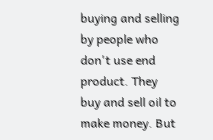buying and selling by people who don't use end product. They buy and sell oil to make money. But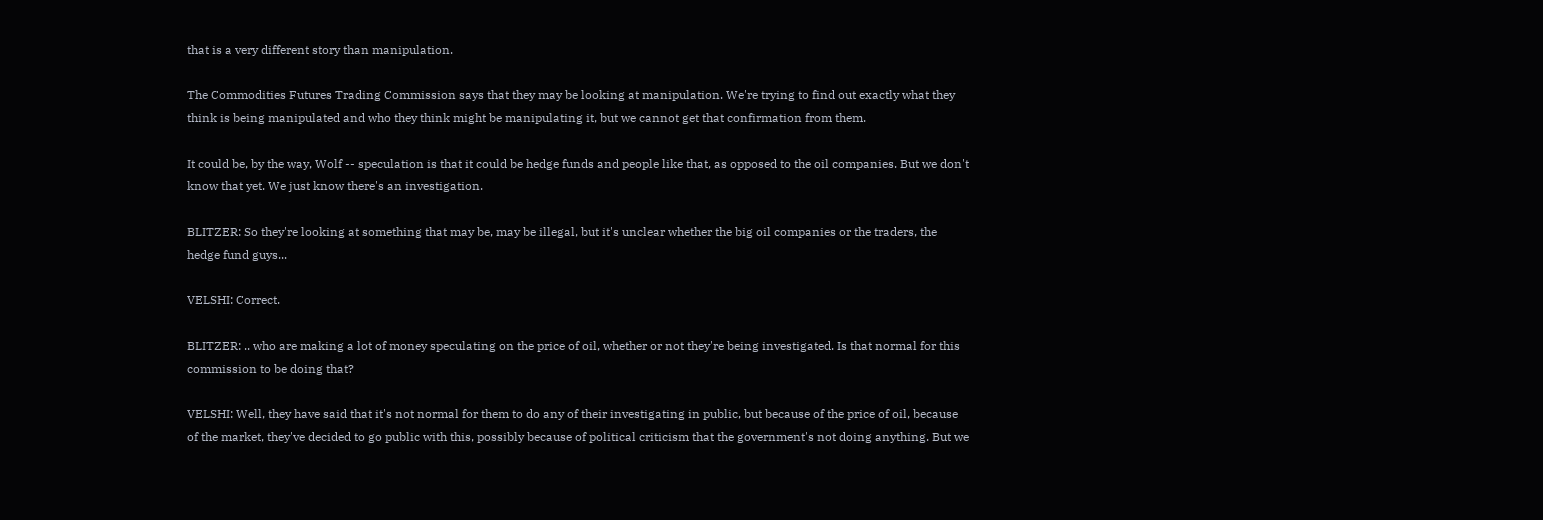that is a very different story than manipulation.

The Commodities Futures Trading Commission says that they may be looking at manipulation. We're trying to find out exactly what they think is being manipulated and who they think might be manipulating it, but we cannot get that confirmation from them.

It could be, by the way, Wolf -- speculation is that it could be hedge funds and people like that, as opposed to the oil companies. But we don't know that yet. We just know there's an investigation.

BLITZER: So they're looking at something that may be, may be illegal, but it's unclear whether the big oil companies or the traders, the hedge fund guys...

VELSHI: Correct.

BLITZER: .. who are making a lot of money speculating on the price of oil, whether or not they're being investigated. Is that normal for this commission to be doing that?

VELSHI: Well, they have said that it's not normal for them to do any of their investigating in public, but because of the price of oil, because of the market, they've decided to go public with this, possibly because of political criticism that the government's not doing anything. But we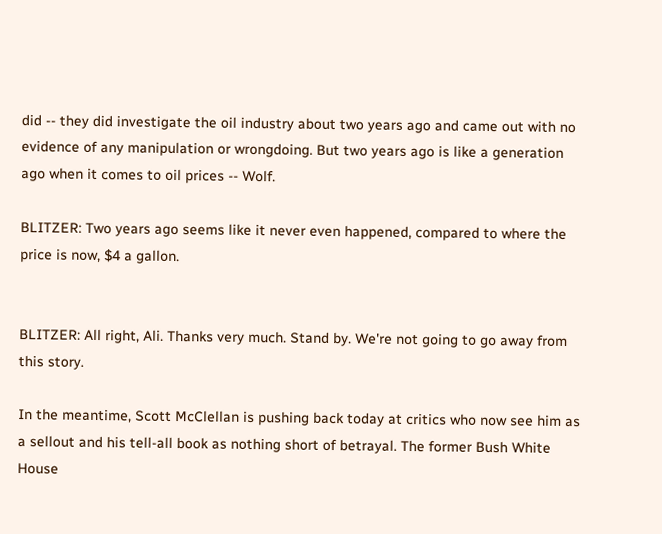did -- they did investigate the oil industry about two years ago and came out with no evidence of any manipulation or wrongdoing. But two years ago is like a generation ago when it comes to oil prices -- Wolf.

BLITZER: Two years ago seems like it never even happened, compared to where the price is now, $4 a gallon.


BLITZER: All right, Ali. Thanks very much. Stand by. We're not going to go away from this story.

In the meantime, Scott McClellan is pushing back today at critics who now see him as a sellout and his tell-all book as nothing short of betrayal. The former Bush White House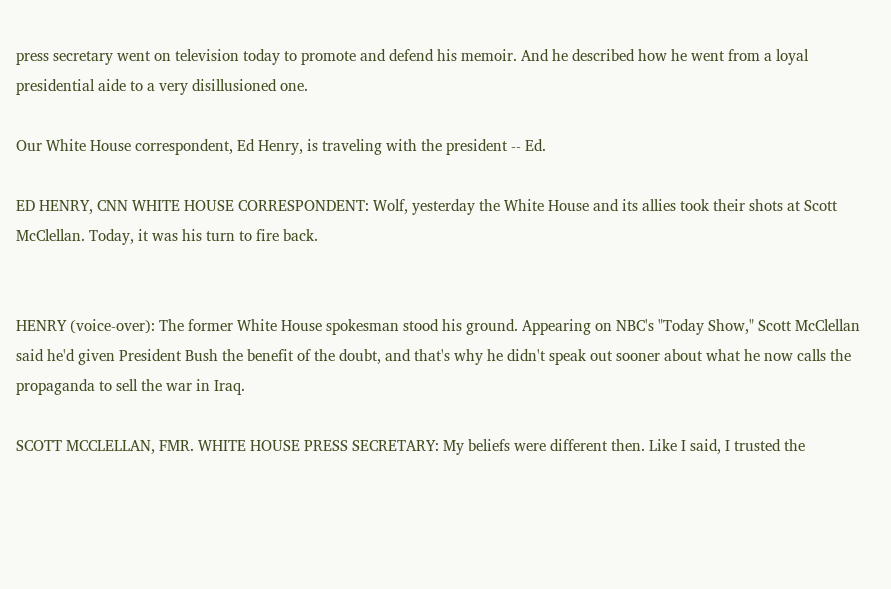press secretary went on television today to promote and defend his memoir. And he described how he went from a loyal presidential aide to a very disillusioned one.

Our White House correspondent, Ed Henry, is traveling with the president -- Ed.

ED HENRY, CNN WHITE HOUSE CORRESPONDENT: Wolf, yesterday the White House and its allies took their shots at Scott McClellan. Today, it was his turn to fire back.


HENRY (voice-over): The former White House spokesman stood his ground. Appearing on NBC's "Today Show," Scott McClellan said he'd given President Bush the benefit of the doubt, and that's why he didn't speak out sooner about what he now calls the propaganda to sell the war in Iraq.

SCOTT MCCLELLAN, FMR. WHITE HOUSE PRESS SECRETARY: My beliefs were different then. Like I said, I trusted the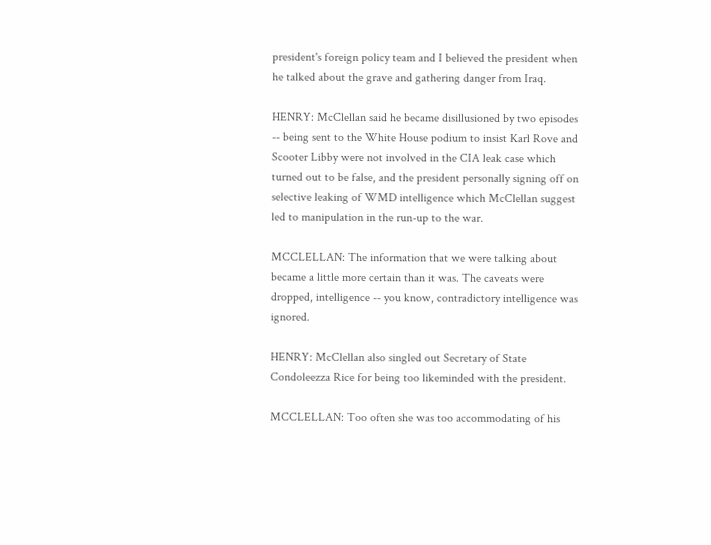president's foreign policy team and I believed the president when he talked about the grave and gathering danger from Iraq.

HENRY: McClellan said he became disillusioned by two episodes -- being sent to the White House podium to insist Karl Rove and Scooter Libby were not involved in the CIA leak case which turned out to be false, and the president personally signing off on selective leaking of WMD intelligence which McClellan suggest led to manipulation in the run-up to the war.

MCCLELLAN: The information that we were talking about became a little more certain than it was. The caveats were dropped, intelligence -- you know, contradictory intelligence was ignored.

HENRY: McClellan also singled out Secretary of State Condoleezza Rice for being too likeminded with the president.

MCCLELLAN: Too often she was too accommodating of his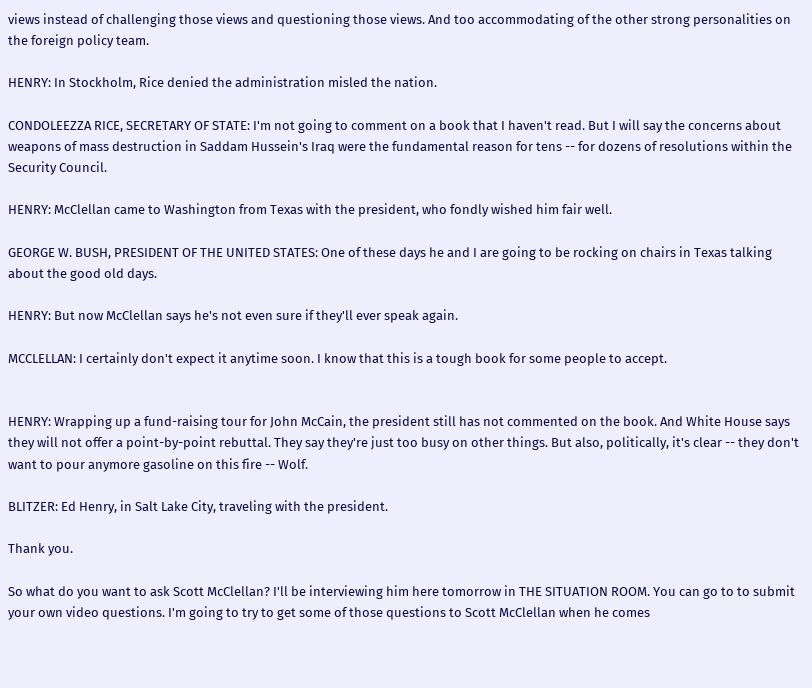views instead of challenging those views and questioning those views. And too accommodating of the other strong personalities on the foreign policy team.

HENRY: In Stockholm, Rice denied the administration misled the nation.

CONDOLEEZZA RICE, SECRETARY OF STATE: I'm not going to comment on a book that I haven't read. But I will say the concerns about weapons of mass destruction in Saddam Hussein's Iraq were the fundamental reason for tens -- for dozens of resolutions within the Security Council.

HENRY: McClellan came to Washington from Texas with the president, who fondly wished him fair well.

GEORGE W. BUSH, PRESIDENT OF THE UNITED STATES: One of these days he and I are going to be rocking on chairs in Texas talking about the good old days.

HENRY: But now McClellan says he's not even sure if they'll ever speak again.

MCCLELLAN: I certainly don't expect it anytime soon. I know that this is a tough book for some people to accept.


HENRY: Wrapping up a fund-raising tour for John McCain, the president still has not commented on the book. And White House says they will not offer a point-by-point rebuttal. They say they're just too busy on other things. But also, politically, it's clear -- they don't want to pour anymore gasoline on this fire -- Wolf.

BLITZER: Ed Henry, in Salt Lake City, traveling with the president.

Thank you.

So what do you want to ask Scott McClellan? I'll be interviewing him here tomorrow in THE SITUATION ROOM. You can go to to submit your own video questions. I'm going to try to get some of those questions to Scott McClellan when he comes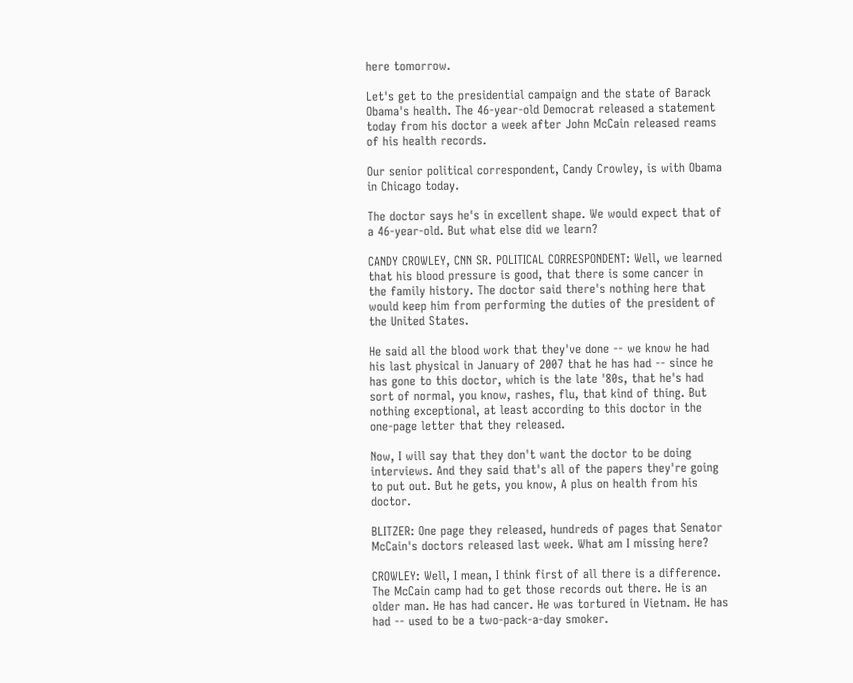here tomorrow.

Let's get to the presidential campaign and the state of Barack Obama's health. The 46-year-old Democrat released a statement today from his doctor a week after John McCain released reams of his health records.

Our senior political correspondent, Candy Crowley, is with Obama in Chicago today.

The doctor says he's in excellent shape. We would expect that of a 46-year-old. But what else did we learn?

CANDY CROWLEY, CNN SR. POLITICAL CORRESPONDENT: Well, we learned that his blood pressure is good, that there is some cancer in the family history. The doctor said there's nothing here that would keep him from performing the duties of the president of the United States.

He said all the blood work that they've done -- we know he had his last physical in January of 2007 that he has had -- since he has gone to this doctor, which is the late '80s, that he's had sort of normal, you know, rashes, flu, that kind of thing. But nothing exceptional, at least according to this doctor in the one-page letter that they released.

Now, I will say that they don't want the doctor to be doing interviews. And they said that's all of the papers they're going to put out. But he gets, you know, A plus on health from his doctor.

BLITZER: One page they released, hundreds of pages that Senator McCain's doctors released last week. What am I missing here?

CROWLEY: Well, I mean, I think first of all there is a difference. The McCain camp had to get those records out there. He is an older man. He has had cancer. He was tortured in Vietnam. He has had -- used to be a two-pack-a-day smoker.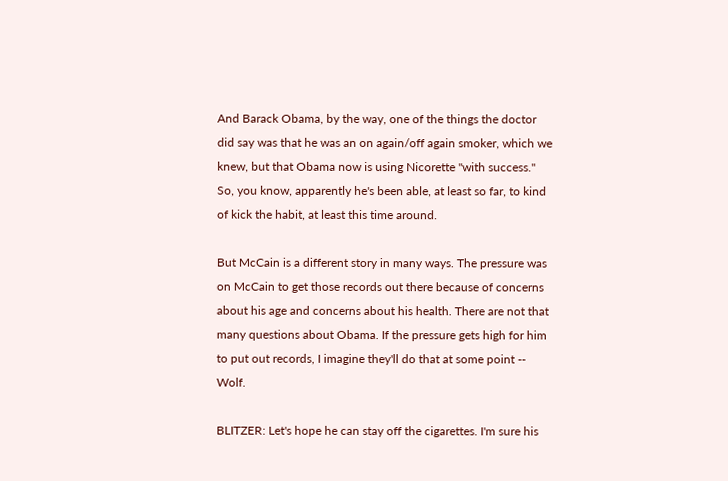And Barack Obama, by the way, one of the things the doctor did say was that he was an on again/off again smoker, which we knew, but that Obama now is using Nicorette "with success." So, you know, apparently he's been able, at least so far, to kind of kick the habit, at least this time around.

But McCain is a different story in many ways. The pressure was on McCain to get those records out there because of concerns about his age and concerns about his health. There are not that many questions about Obama. If the pressure gets high for him to put out records, I imagine they'll do that at some point -- Wolf.

BLITZER: Let's hope he can stay off the cigarettes. I'm sure his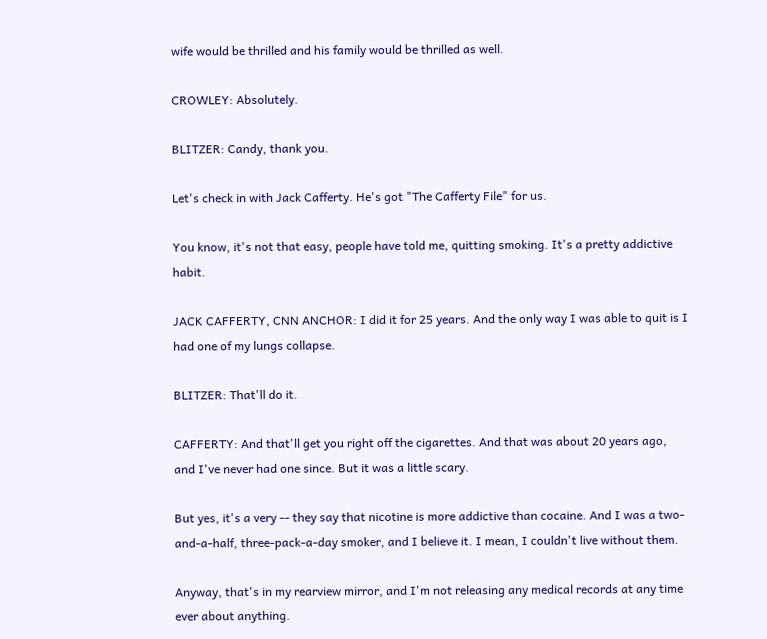wife would be thrilled and his family would be thrilled as well.

CROWLEY: Absolutely.

BLITZER: Candy, thank you.

Let's check in with Jack Cafferty. He's got "The Cafferty File" for us.

You know, it's not that easy, people have told me, quitting smoking. It's a pretty addictive habit.

JACK CAFFERTY, CNN ANCHOR: I did it for 25 years. And the only way I was able to quit is I had one of my lungs collapse.

BLITZER: That'll do it.

CAFFERTY: And that'll get you right off the cigarettes. And that was about 20 years ago, and I've never had one since. But it was a little scary.

But yes, it's a very -- they say that nicotine is more addictive than cocaine. And I was a two-and-a-half, three-pack-a-day smoker, and I believe it. I mean, I couldn't live without them.

Anyway, that's in my rearview mirror, and I'm not releasing any medical records at any time ever about anything.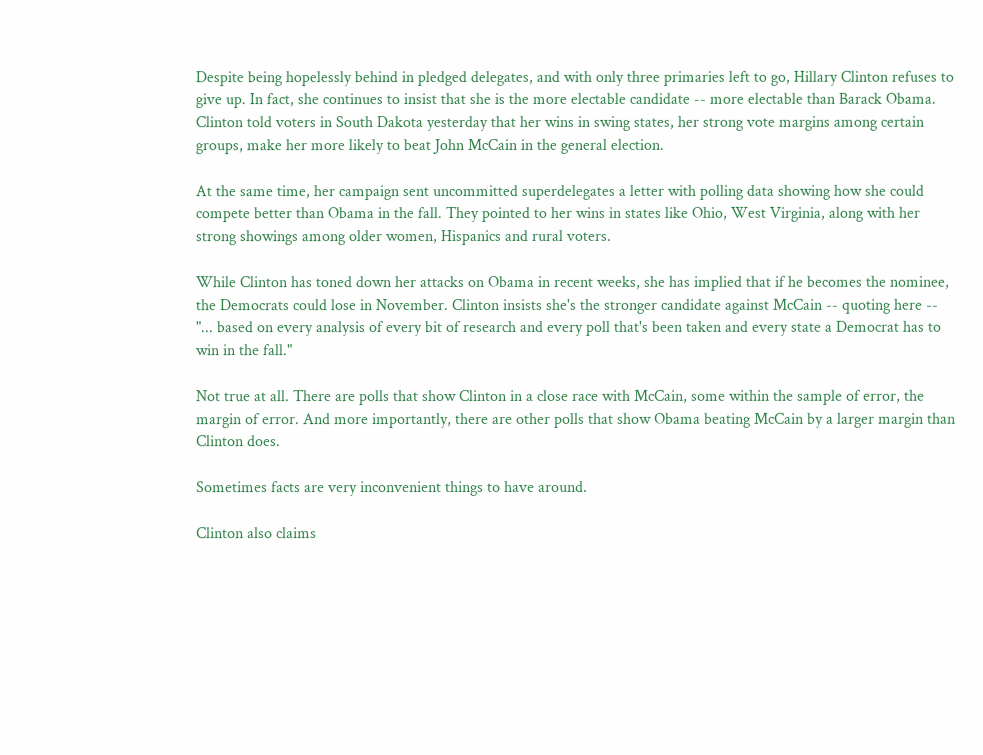Despite being hopelessly behind in pledged delegates, and with only three primaries left to go, Hillary Clinton refuses to give up. In fact, she continues to insist that she is the more electable candidate -- more electable than Barack Obama. Clinton told voters in South Dakota yesterday that her wins in swing states, her strong vote margins among certain groups, make her more likely to beat John McCain in the general election.

At the same time, her campaign sent uncommitted superdelegates a letter with polling data showing how she could compete better than Obama in the fall. They pointed to her wins in states like Ohio, West Virginia, along with her strong showings among older women, Hispanics and rural voters.

While Clinton has toned down her attacks on Obama in recent weeks, she has implied that if he becomes the nominee, the Democrats could lose in November. Clinton insists she's the stronger candidate against McCain -- quoting here -- "... based on every analysis of every bit of research and every poll that's been taken and every state a Democrat has to win in the fall."

Not true at all. There are polls that show Clinton in a close race with McCain, some within the sample of error, the margin of error. And more importantly, there are other polls that show Obama beating McCain by a larger margin than Clinton does.

Sometimes facts are very inconvenient things to have around.

Clinton also claims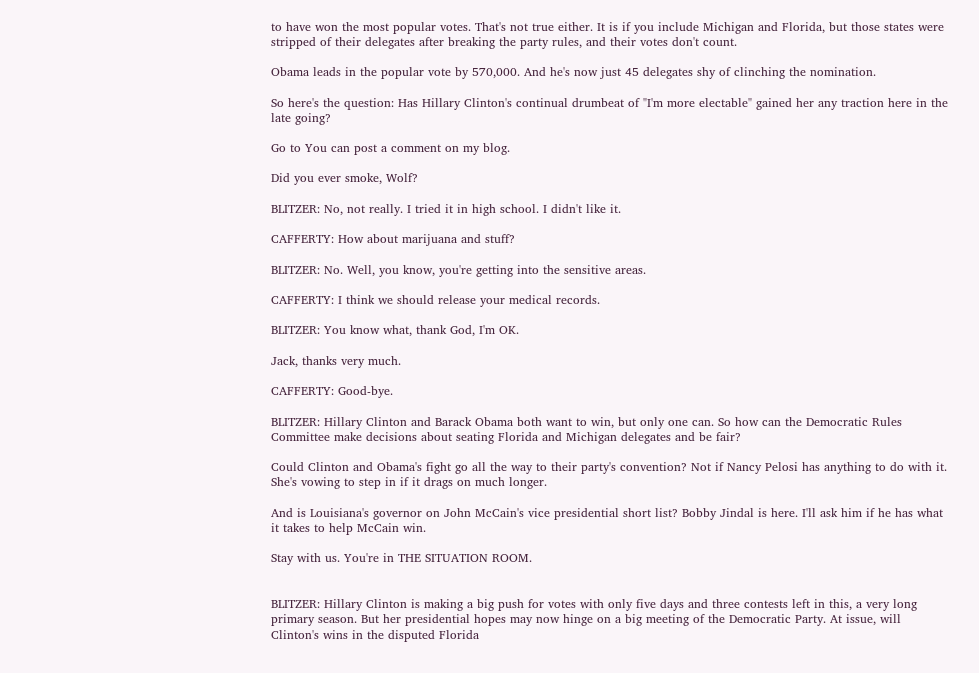to have won the most popular votes. That's not true either. It is if you include Michigan and Florida, but those states were stripped of their delegates after breaking the party rules, and their votes don't count.

Obama leads in the popular vote by 570,000. And he's now just 45 delegates shy of clinching the nomination.

So here's the question: Has Hillary Clinton's continual drumbeat of "I'm more electable" gained her any traction here in the late going?

Go to You can post a comment on my blog.

Did you ever smoke, Wolf?

BLITZER: No, not really. I tried it in high school. I didn't like it.

CAFFERTY: How about marijuana and stuff?

BLITZER: No. Well, you know, you're getting into the sensitive areas.

CAFFERTY: I think we should release your medical records.

BLITZER: You know what, thank God, I'm OK.

Jack, thanks very much.

CAFFERTY: Good-bye.

BLITZER: Hillary Clinton and Barack Obama both want to win, but only one can. So how can the Democratic Rules Committee make decisions about seating Florida and Michigan delegates and be fair?

Could Clinton and Obama's fight go all the way to their party's convention? Not if Nancy Pelosi has anything to do with it. She's vowing to step in if it drags on much longer.

And is Louisiana's governor on John McCain's vice presidential short list? Bobby Jindal is here. I'll ask him if he has what it takes to help McCain win.

Stay with us. You're in THE SITUATION ROOM.


BLITZER: Hillary Clinton is making a big push for votes with only five days and three contests left in this, a very long primary season. But her presidential hopes may now hinge on a big meeting of the Democratic Party. At issue, will Clinton's wins in the disputed Florida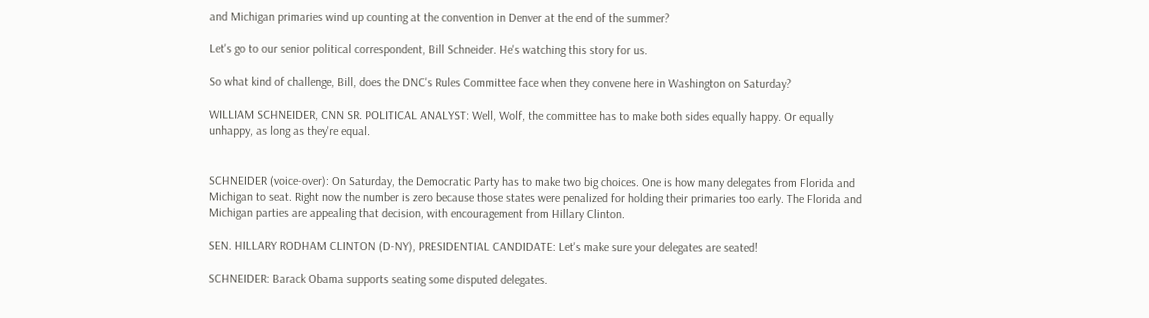and Michigan primaries wind up counting at the convention in Denver at the end of the summer?

Let's go to our senior political correspondent, Bill Schneider. He's watching this story for us.

So what kind of challenge, Bill, does the DNC's Rules Committee face when they convene here in Washington on Saturday?

WILLIAM SCHNEIDER, CNN SR. POLITICAL ANALYST: Well, Wolf, the committee has to make both sides equally happy. Or equally unhappy, as long as they're equal.


SCHNEIDER (voice-over): On Saturday, the Democratic Party has to make two big choices. One is how many delegates from Florida and Michigan to seat. Right now the number is zero because those states were penalized for holding their primaries too early. The Florida and Michigan parties are appealing that decision, with encouragement from Hillary Clinton.

SEN. HILLARY RODHAM CLINTON (D-NY), PRESIDENTIAL CANDIDATE: Let's make sure your delegates are seated!

SCHNEIDER: Barack Obama supports seating some disputed delegates.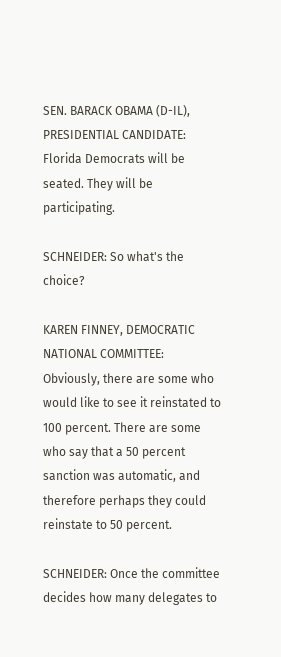SEN. BARACK OBAMA (D-IL), PRESIDENTIAL CANDIDATE: Florida Democrats will be seated. They will be participating.

SCHNEIDER: So what's the choice?

KAREN FINNEY, DEMOCRATIC NATIONAL COMMITTEE: Obviously, there are some who would like to see it reinstated to 100 percent. There are some who say that a 50 percent sanction was automatic, and therefore perhaps they could reinstate to 50 percent.

SCHNEIDER: Once the committee decides how many delegates to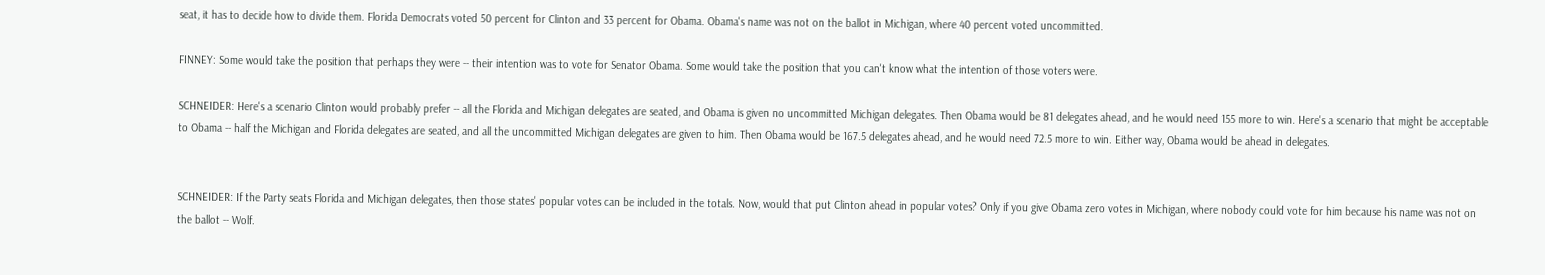seat, it has to decide how to divide them. Florida Democrats voted 50 percent for Clinton and 33 percent for Obama. Obama's name was not on the ballot in Michigan, where 40 percent voted uncommitted.

FINNEY: Some would take the position that perhaps they were -- their intention was to vote for Senator Obama. Some would take the position that you can't know what the intention of those voters were.

SCHNEIDER: Here's a scenario Clinton would probably prefer -- all the Florida and Michigan delegates are seated, and Obama is given no uncommitted Michigan delegates. Then Obama would be 81 delegates ahead, and he would need 155 more to win. Here's a scenario that might be acceptable to Obama -- half the Michigan and Florida delegates are seated, and all the uncommitted Michigan delegates are given to him. Then Obama would be 167.5 delegates ahead, and he would need 72.5 more to win. Either way, Obama would be ahead in delegates.


SCHNEIDER: If the Party seats Florida and Michigan delegates, then those states' popular votes can be included in the totals. Now, would that put Clinton ahead in popular votes? Only if you give Obama zero votes in Michigan, where nobody could vote for him because his name was not on the ballot -- Wolf.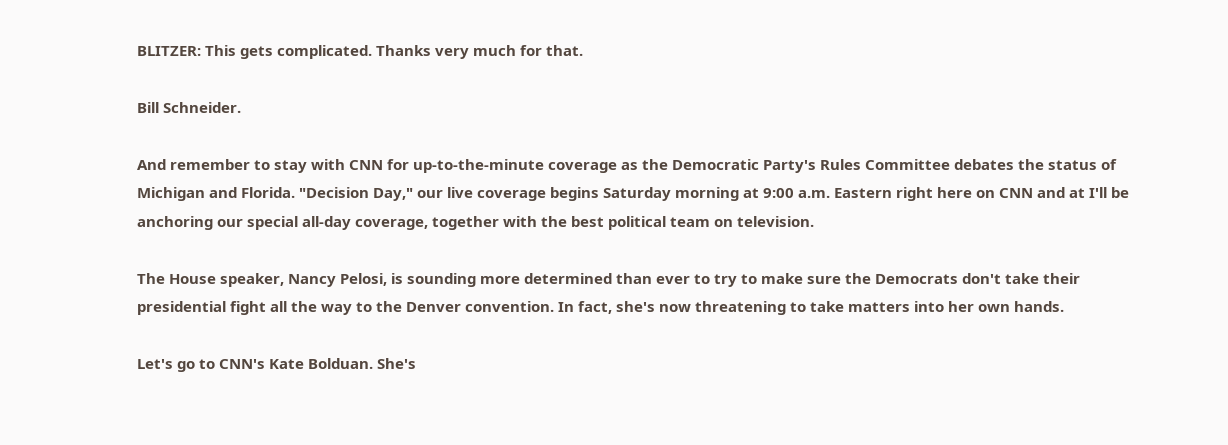BLITZER: This gets complicated. Thanks very much for that.

Bill Schneider.

And remember to stay with CNN for up-to-the-minute coverage as the Democratic Party's Rules Committee debates the status of Michigan and Florida. "Decision Day," our live coverage begins Saturday morning at 9:00 a.m. Eastern right here on CNN and at I'll be anchoring our special all-day coverage, together with the best political team on television.

The House speaker, Nancy Pelosi, is sounding more determined than ever to try to make sure the Democrats don't take their presidential fight all the way to the Denver convention. In fact, she's now threatening to take matters into her own hands.

Let's go to CNN's Kate Bolduan. She's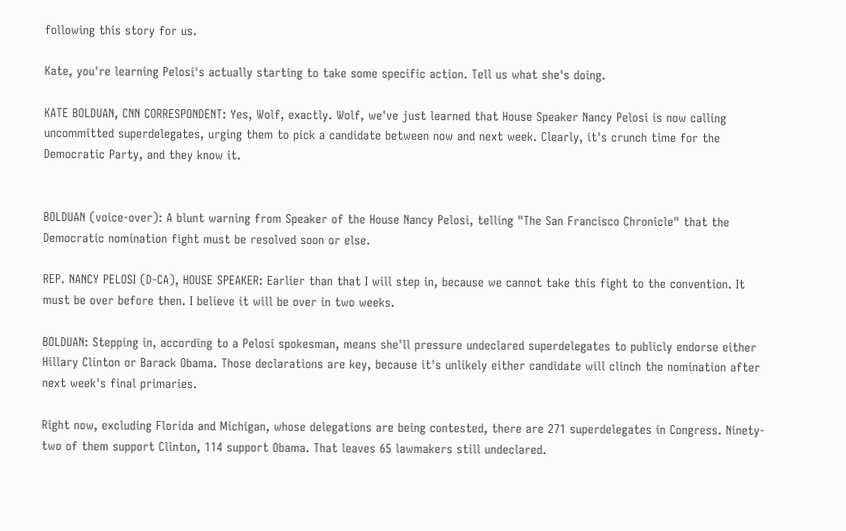following this story for us.

Kate, you're learning Pelosi's actually starting to take some specific action. Tell us what she's doing.

KATE BOLDUAN, CNN CORRESPONDENT: Yes, Wolf, exactly. Wolf, we've just learned that House Speaker Nancy Pelosi is now calling uncommitted superdelegates, urging them to pick a candidate between now and next week. Clearly, it's crunch time for the Democratic Party, and they know it.


BOLDUAN (voice-over): A blunt warning from Speaker of the House Nancy Pelosi, telling "The San Francisco Chronicle" that the Democratic nomination fight must be resolved soon or else.

REP. NANCY PELOSI (D-CA), HOUSE SPEAKER: Earlier than that I will step in, because we cannot take this fight to the convention. It must be over before then. I believe it will be over in two weeks.

BOLDUAN: Stepping in, according to a Pelosi spokesman, means she'll pressure undeclared superdelegates to publicly endorse either Hillary Clinton or Barack Obama. Those declarations are key, because it's unlikely either candidate will clinch the nomination after next week's final primaries.

Right now, excluding Florida and Michigan, whose delegations are being contested, there are 271 superdelegates in Congress. Ninety-two of them support Clinton, 114 support Obama. That leaves 65 lawmakers still undeclared.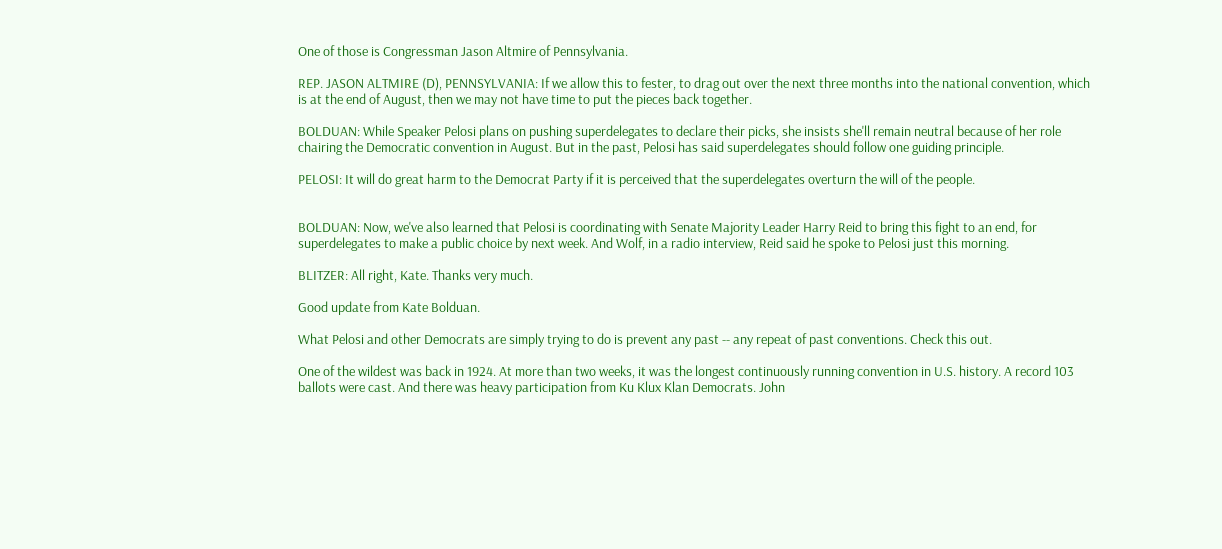One of those is Congressman Jason Altmire of Pennsylvania.

REP. JASON ALTMIRE (D), PENNSYLVANIA: If we allow this to fester, to drag out over the next three months into the national convention, which is at the end of August, then we may not have time to put the pieces back together.

BOLDUAN: While Speaker Pelosi plans on pushing superdelegates to declare their picks, she insists she'll remain neutral because of her role chairing the Democratic convention in August. But in the past, Pelosi has said superdelegates should follow one guiding principle.

PELOSI: It will do great harm to the Democrat Party if it is perceived that the superdelegates overturn the will of the people.


BOLDUAN: Now, we've also learned that Pelosi is coordinating with Senate Majority Leader Harry Reid to bring this fight to an end, for superdelegates to make a public choice by next week. And Wolf, in a radio interview, Reid said he spoke to Pelosi just this morning.

BLITZER: All right, Kate. Thanks very much.

Good update from Kate Bolduan.

What Pelosi and other Democrats are simply trying to do is prevent any past -- any repeat of past conventions. Check this out.

One of the wildest was back in 1924. At more than two weeks, it was the longest continuously running convention in U.S. history. A record 103 ballots were cast. And there was heavy participation from Ku Klux Klan Democrats. John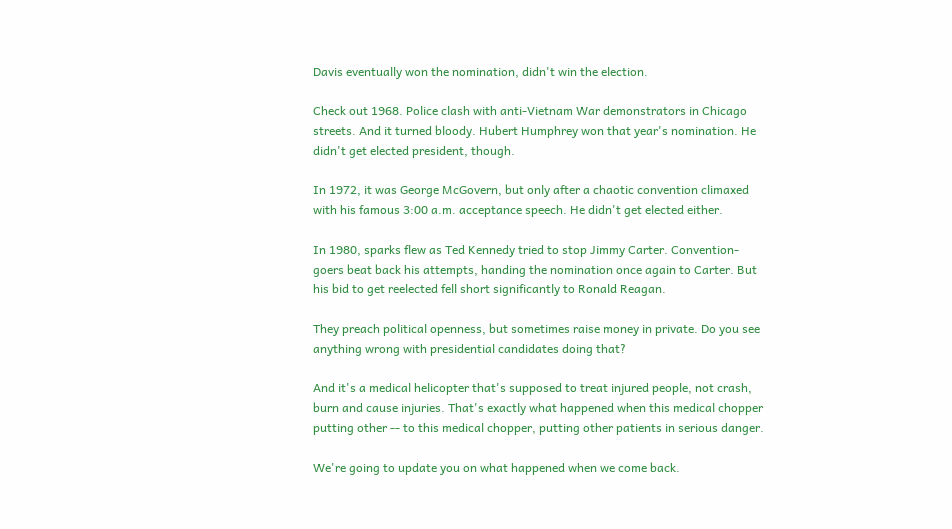Davis eventually won the nomination, didn't win the election.

Check out 1968. Police clash with anti-Vietnam War demonstrators in Chicago streets. And it turned bloody. Hubert Humphrey won that year's nomination. He didn't get elected president, though.

In 1972, it was George McGovern, but only after a chaotic convention climaxed with his famous 3:00 a.m. acceptance speech. He didn't get elected either.

In 1980, sparks flew as Ted Kennedy tried to stop Jimmy Carter. Convention-goers beat back his attempts, handing the nomination once again to Carter. But his bid to get reelected fell short significantly to Ronald Reagan.

They preach political openness, but sometimes raise money in private. Do you see anything wrong with presidential candidates doing that?

And it's a medical helicopter that's supposed to treat injured people, not crash, burn and cause injuries. That's exactly what happened when this medical chopper putting other -- to this medical chopper, putting other patients in serious danger.

We're going to update you on what happened when we come back.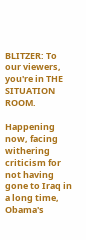BLITZER: To our viewers, you're in THE SITUATION ROOM.

Happening now, facing withering criticism for not having gone to Iraq in a long time, Obama's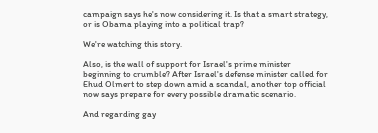campaign says he's now considering it. Is that a smart strategy, or is Obama playing into a political trap?

We're watching this story.

Also, is the wall of support for Israel's prime minister beginning to crumble? After Israel's defense minister called for Ehud Olmert to step down amid a scandal, another top official now says prepare for every possible dramatic scenario.

And regarding gay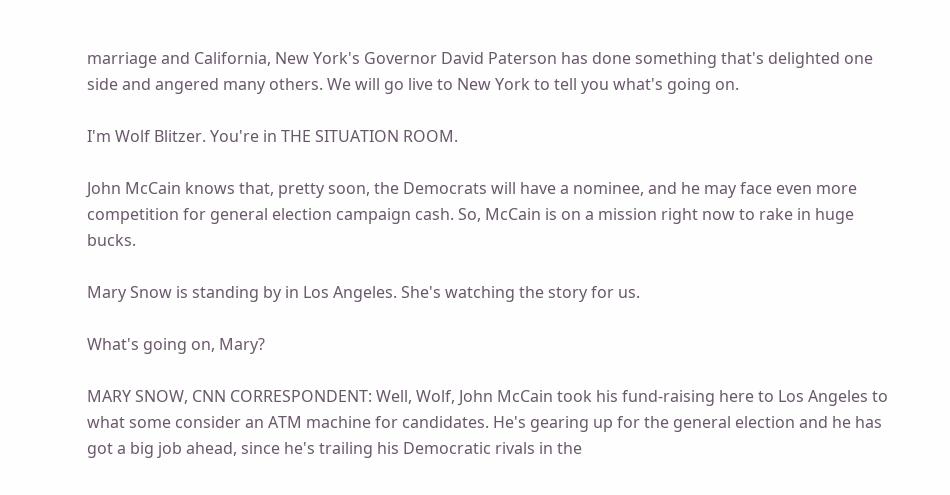marriage and California, New York's Governor David Paterson has done something that's delighted one side and angered many others. We will go live to New York to tell you what's going on.

I'm Wolf Blitzer. You're in THE SITUATION ROOM.

John McCain knows that, pretty soon, the Democrats will have a nominee, and he may face even more competition for general election campaign cash. So, McCain is on a mission right now to rake in huge bucks.

Mary Snow is standing by in Los Angeles. She's watching the story for us.

What's going on, Mary?

MARY SNOW, CNN CORRESPONDENT: Well, Wolf, John McCain took his fund-raising here to Los Angeles to what some consider an ATM machine for candidates. He's gearing up for the general election and he has got a big job ahead, since he's trailing his Democratic rivals in the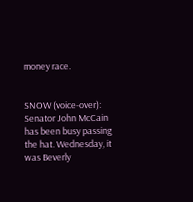money race.


SNOW (voice-over): Senator John McCain has been busy passing the hat. Wednesday, it was Beverly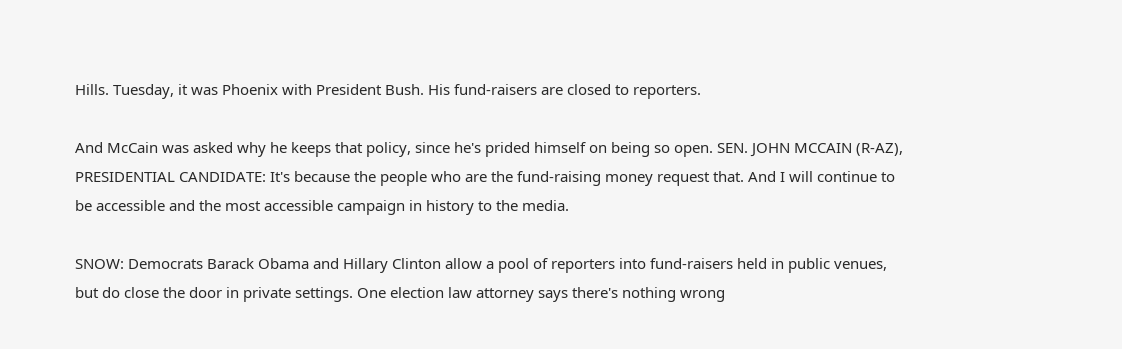Hills. Tuesday, it was Phoenix with President Bush. His fund-raisers are closed to reporters.

And McCain was asked why he keeps that policy, since he's prided himself on being so open. SEN. JOHN MCCAIN (R-AZ), PRESIDENTIAL CANDIDATE: It's because the people who are the fund-raising money request that. And I will continue to be accessible and the most accessible campaign in history to the media.

SNOW: Democrats Barack Obama and Hillary Clinton allow a pool of reporters into fund-raisers held in public venues, but do close the door in private settings. One election law attorney says there's nothing wrong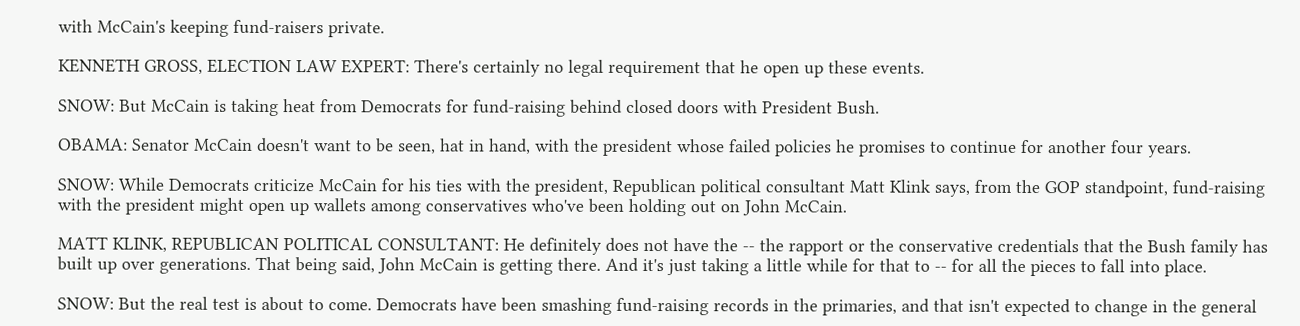with McCain's keeping fund-raisers private.

KENNETH GROSS, ELECTION LAW EXPERT: There's certainly no legal requirement that he open up these events.

SNOW: But McCain is taking heat from Democrats for fund-raising behind closed doors with President Bush.

OBAMA: Senator McCain doesn't want to be seen, hat in hand, with the president whose failed policies he promises to continue for another four years.

SNOW: While Democrats criticize McCain for his ties with the president, Republican political consultant Matt Klink says, from the GOP standpoint, fund-raising with the president might open up wallets among conservatives who've been holding out on John McCain.

MATT KLINK, REPUBLICAN POLITICAL CONSULTANT: He definitely does not have the -- the rapport or the conservative credentials that the Bush family has built up over generations. That being said, John McCain is getting there. And it's just taking a little while for that to -- for all the pieces to fall into place.

SNOW: But the real test is about to come. Democrats have been smashing fund-raising records in the primaries, and that isn't expected to change in the general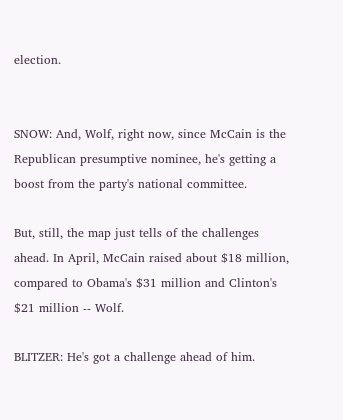election.


SNOW: And, Wolf, right now, since McCain is the Republican presumptive nominee, he's getting a boost from the party's national committee.

But, still, the map just tells of the challenges ahead. In April, McCain raised about $18 million, compared to Obama's $31 million and Clinton's $21 million -- Wolf.

BLITZER: He's got a challenge ahead of him.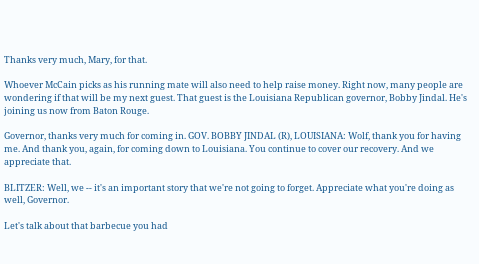Thanks very much, Mary, for that.

Whoever McCain picks as his running mate will also need to help raise money. Right now, many people are wondering if that will be my next guest. That guest is the Louisiana Republican governor, Bobby Jindal. He's joining us now from Baton Rouge.

Governor, thanks very much for coming in. GOV. BOBBY JINDAL (R), LOUISIANA: Wolf, thank you for having me. And thank you, again, for coming down to Louisiana. You continue to cover our recovery. And we appreciate that.

BLITZER: Well, we -- it's an important story that we're not going to forget. Appreciate what you're doing as well, Governor.

Let's talk about that barbecue you had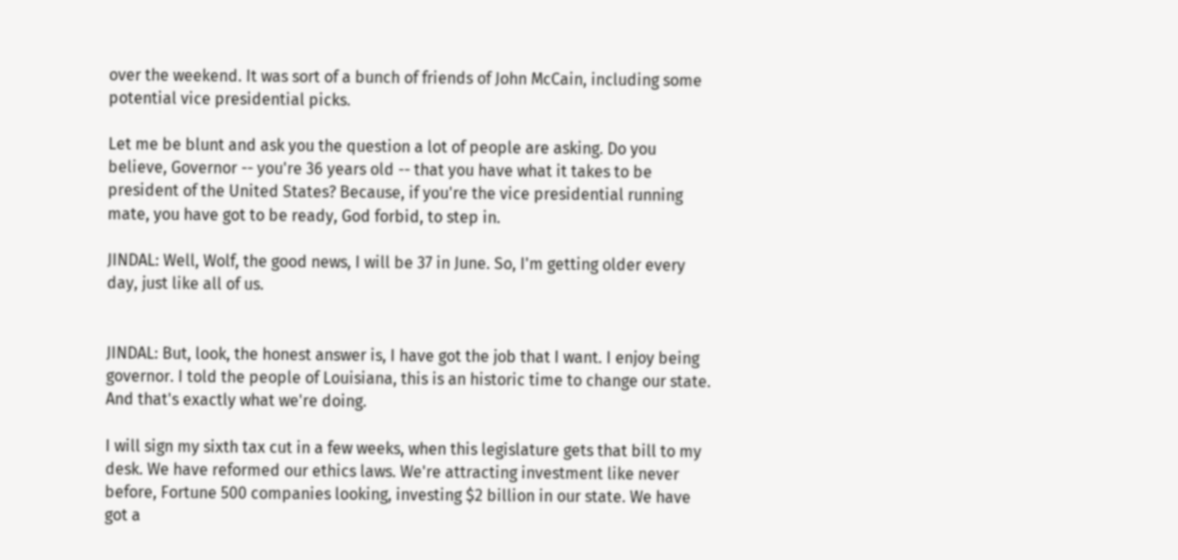over the weekend. It was sort of a bunch of friends of John McCain, including some potential vice presidential picks.

Let me be blunt and ask you the question a lot of people are asking. Do you believe, Governor -- you're 36 years old -- that you have what it takes to be president of the United States? Because, if you're the vice presidential running mate, you have got to be ready, God forbid, to step in.

JINDAL: Well, Wolf, the good news, I will be 37 in June. So, I'm getting older every day, just like all of us.


JINDAL: But, look, the honest answer is, I have got the job that I want. I enjoy being governor. I told the people of Louisiana, this is an historic time to change our state. And that's exactly what we're doing.

I will sign my sixth tax cut in a few weeks, when this legislature gets that bill to my desk. We have reformed our ethics laws. We're attracting investment like never before, Fortune 500 companies looking, investing $2 billion in our state. We have got a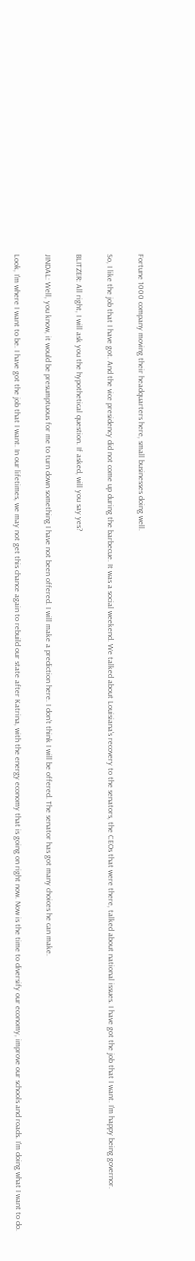Fortune 1000 company moving their headquarters here, small businesses doing well.

So, I like the job that I have got. And the vice presidency did not come up during the barbecue. It was a social weekend. We talked about Louisiana's recovery to the senators, the CEOs that were there, talked about national issues. I have got the job that I want. I'm happy being governor.

BLITZER: All right, I will ask you the hypothetical question. If asked, will you say yes?

JINDAL: Well, you know, it would be presumptuous for me to turn down something I have not been offered. I will make a prediction here. I don't think I will be offered. The senator has got many choices he can make.

Look, I'm where I want to be. I have got the job that I want. In our lifetimes, we may not get this chance again to rebuild our state after Katrina, with the energy economy that is going on right now. Now is the time to diversify our economy, improve our schools and roads. I'm doing what I want to do.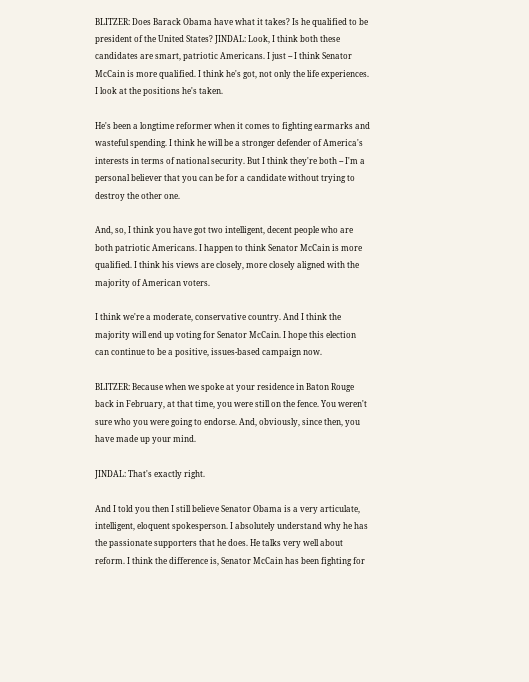BLITZER: Does Barack Obama have what it takes? Is he qualified to be president of the United States? JINDAL: Look, I think both these candidates are smart, patriotic Americans. I just -- I think Senator McCain is more qualified. I think he's got, not only the life experiences. I look at the positions he's taken.

He's been a longtime reformer when it comes to fighting earmarks and wasteful spending. I think he will be a stronger defender of America's interests in terms of national security. But I think they're both -- I'm a personal believer that you can be for a candidate without trying to destroy the other one.

And, so, I think you have got two intelligent, decent people who are both patriotic Americans. I happen to think Senator McCain is more qualified. I think his views are closely, more closely aligned with the majority of American voters.

I think we're a moderate, conservative country. And I think the majority will end up voting for Senator McCain. I hope this election can continue to be a positive, issues-based campaign now.

BLITZER: Because when we spoke at your residence in Baton Rouge back in February, at that time, you were still on the fence. You weren't sure who you were going to endorse. And, obviously, since then, you have made up your mind.

JINDAL: That's exactly right.

And I told you then I still believe Senator Obama is a very articulate, intelligent, eloquent spokesperson. I absolutely understand why he has the passionate supporters that he does. He talks very well about reform. I think the difference is, Senator McCain has been fighting for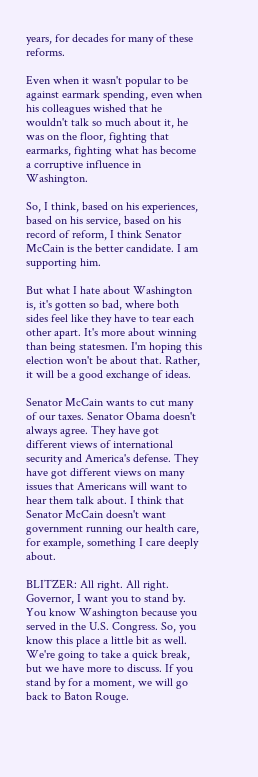years, for decades for many of these reforms.

Even when it wasn't popular to be against earmark spending, even when his colleagues wished that he wouldn't talk so much about it, he was on the floor, fighting that earmarks, fighting what has become a corruptive influence in Washington.

So, I think, based on his experiences, based on his service, based on his record of reform, I think Senator McCain is the better candidate. I am supporting him.

But what I hate about Washington is, it's gotten so bad, where both sides feel like they have to tear each other apart. It's more about winning than being statesmen. I'm hoping this election won't be about that. Rather, it will be a good exchange of ideas.

Senator McCain wants to cut many of our taxes. Senator Obama doesn't always agree. They have got different views of international security and America's defense. They have got different views on many issues that Americans will want to hear them talk about. I think that Senator McCain doesn't want government running our health care, for example, something I care deeply about.

BLITZER: All right. All right. Governor, I want you to stand by. You know Washington because you served in the U.S. Congress. So, you know this place a little bit as well. We're going to take a quick break, but we have more to discuss. If you stand by for a moment, we will go back to Baton Rouge.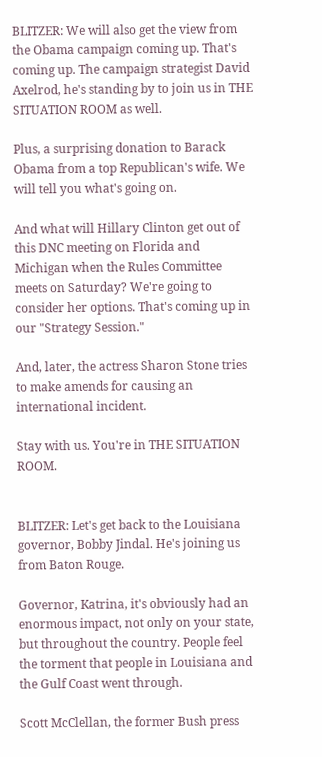BLITZER: We will also get the view from the Obama campaign coming up. That's coming up. The campaign strategist David Axelrod, he's standing by to join us in THE SITUATION ROOM as well.

Plus, a surprising donation to Barack Obama from a top Republican's wife. We will tell you what's going on.

And what will Hillary Clinton get out of this DNC meeting on Florida and Michigan when the Rules Committee meets on Saturday? We're going to consider her options. That's coming up in our "Strategy Session."

And, later, the actress Sharon Stone tries to make amends for causing an international incident.

Stay with us. You're in THE SITUATION ROOM.


BLITZER: Let's get back to the Louisiana governor, Bobby Jindal. He's joining us from Baton Rouge.

Governor, Katrina, it's obviously had an enormous impact, not only on your state, but throughout the country. People feel the torment that people in Louisiana and the Gulf Coast went through.

Scott McClellan, the former Bush press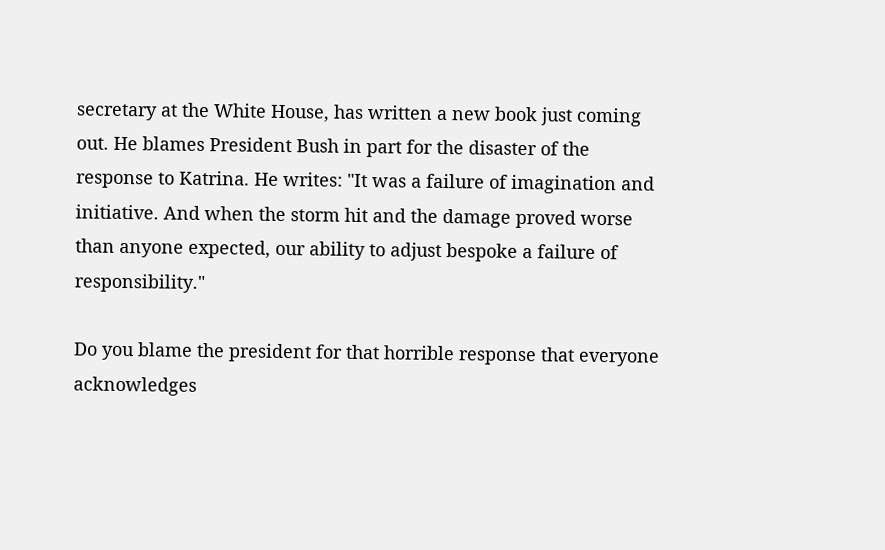secretary at the White House, has written a new book just coming out. He blames President Bush in part for the disaster of the response to Katrina. He writes: "It was a failure of imagination and initiative. And when the storm hit and the damage proved worse than anyone expected, our ability to adjust bespoke a failure of responsibility."

Do you blame the president for that horrible response that everyone acknowledges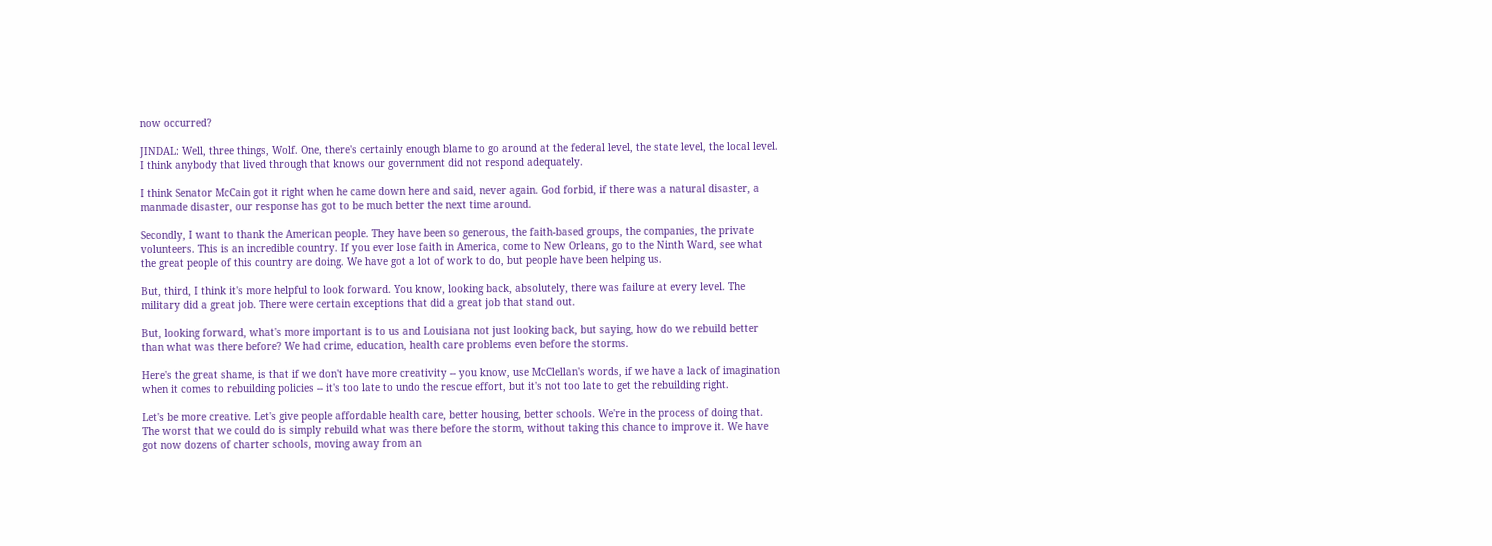now occurred?

JINDAL: Well, three things, Wolf. One, there's certainly enough blame to go around at the federal level, the state level, the local level. I think anybody that lived through that knows our government did not respond adequately.

I think Senator McCain got it right when he came down here and said, never again. God forbid, if there was a natural disaster, a manmade disaster, our response has got to be much better the next time around.

Secondly, I want to thank the American people. They have been so generous, the faith-based groups, the companies, the private volunteers. This is an incredible country. If you ever lose faith in America, come to New Orleans, go to the Ninth Ward, see what the great people of this country are doing. We have got a lot of work to do, but people have been helping us.

But, third, I think it's more helpful to look forward. You know, looking back, absolutely, there was failure at every level. The military did a great job. There were certain exceptions that did a great job that stand out.

But, looking forward, what's more important is to us and Louisiana not just looking back, but saying, how do we rebuild better than what was there before? We had crime, education, health care problems even before the storms.

Here's the great shame, is that if we don't have more creativity -- you know, use McClellan's words, if we have a lack of imagination when it comes to rebuilding policies -- it's too late to undo the rescue effort, but it's not too late to get the rebuilding right.

Let's be more creative. Let's give people affordable health care, better housing, better schools. We're in the process of doing that. The worst that we could do is simply rebuild what was there before the storm, without taking this chance to improve it. We have got now dozens of charter schools, moving away from an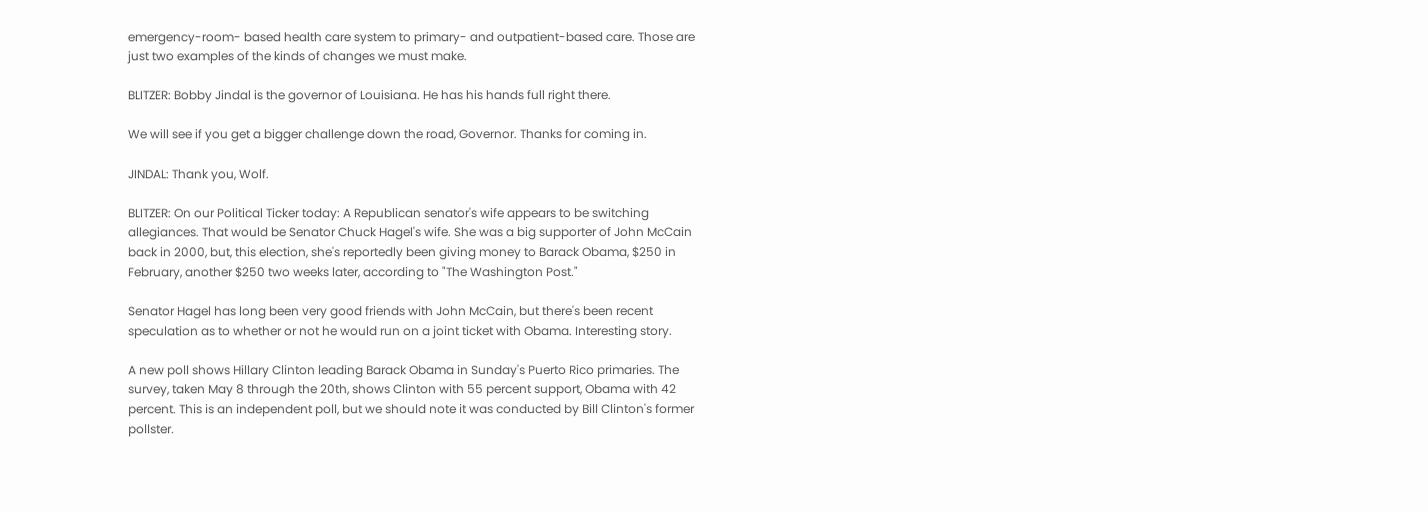emergency-room- based health care system to primary- and outpatient-based care. Those are just two examples of the kinds of changes we must make.

BLITZER: Bobby Jindal is the governor of Louisiana. He has his hands full right there.

We will see if you get a bigger challenge down the road, Governor. Thanks for coming in.

JINDAL: Thank you, Wolf.

BLITZER: On our Political Ticker today: A Republican senator's wife appears to be switching allegiances. That would be Senator Chuck Hagel's wife. She was a big supporter of John McCain back in 2000, but, this election, she's reportedly been giving money to Barack Obama, $250 in February, another $250 two weeks later, according to "The Washington Post."

Senator Hagel has long been very good friends with John McCain, but there's been recent speculation as to whether or not he would run on a joint ticket with Obama. Interesting story.

A new poll shows Hillary Clinton leading Barack Obama in Sunday's Puerto Rico primaries. The survey, taken May 8 through the 20th, shows Clinton with 55 percent support, Obama with 42 percent. This is an independent poll, but we should note it was conducted by Bill Clinton's former pollster.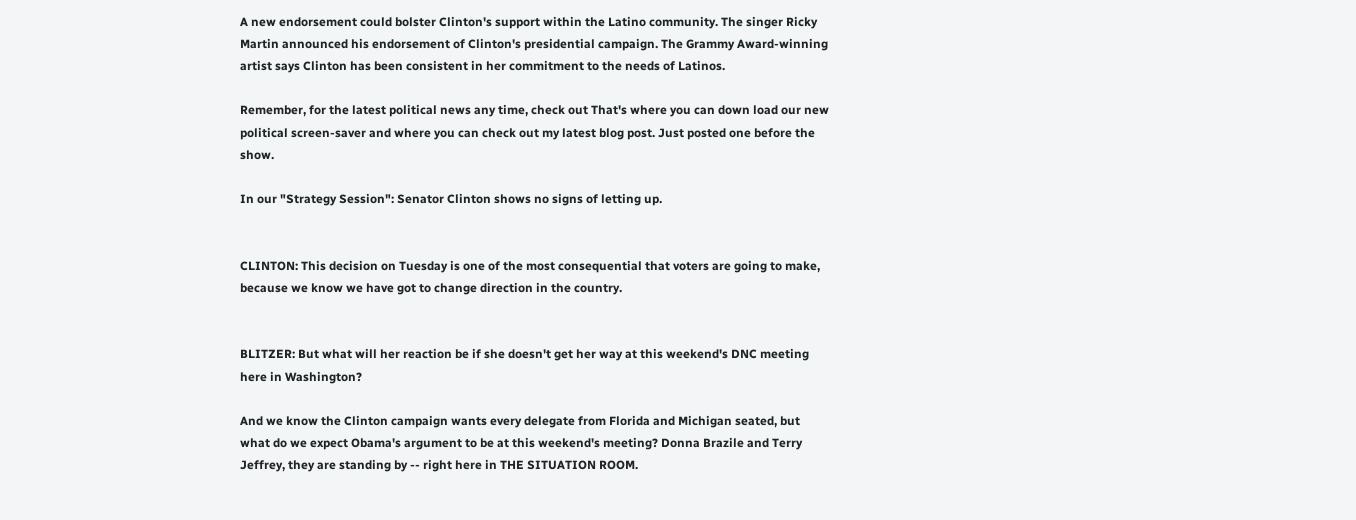A new endorsement could bolster Clinton's support within the Latino community. The singer Ricky Martin announced his endorsement of Clinton's presidential campaign. The Grammy Award-winning artist says Clinton has been consistent in her commitment to the needs of Latinos.

Remember, for the latest political news any time, check out That's where you can down load our new political screen-saver and where you can check out my latest blog post. Just posted one before the show.

In our "Strategy Session": Senator Clinton shows no signs of letting up.


CLINTON: This decision on Tuesday is one of the most consequential that voters are going to make, because we know we have got to change direction in the country.


BLITZER: But what will her reaction be if she doesn't get her way at this weekend's DNC meeting here in Washington?

And we know the Clinton campaign wants every delegate from Florida and Michigan seated, but what do we expect Obama's argument to be at this weekend's meeting? Donna Brazile and Terry Jeffrey, they are standing by -- right here in THE SITUATION ROOM.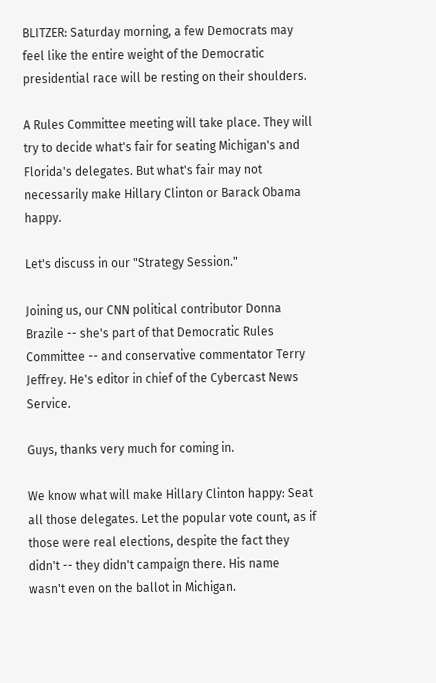BLITZER: Saturday morning, a few Democrats may feel like the entire weight of the Democratic presidential race will be resting on their shoulders.

A Rules Committee meeting will take place. They will try to decide what's fair for seating Michigan's and Florida's delegates. But what's fair may not necessarily make Hillary Clinton or Barack Obama happy.

Let's discuss in our "Strategy Session."

Joining us, our CNN political contributor Donna Brazile -- she's part of that Democratic Rules Committee -- and conservative commentator Terry Jeffrey. He's editor in chief of the Cybercast News Service.

Guys, thanks very much for coming in.

We know what will make Hillary Clinton happy: Seat all those delegates. Let the popular vote count, as if those were real elections, despite the fact they didn't -- they didn't campaign there. His name wasn't even on the ballot in Michigan.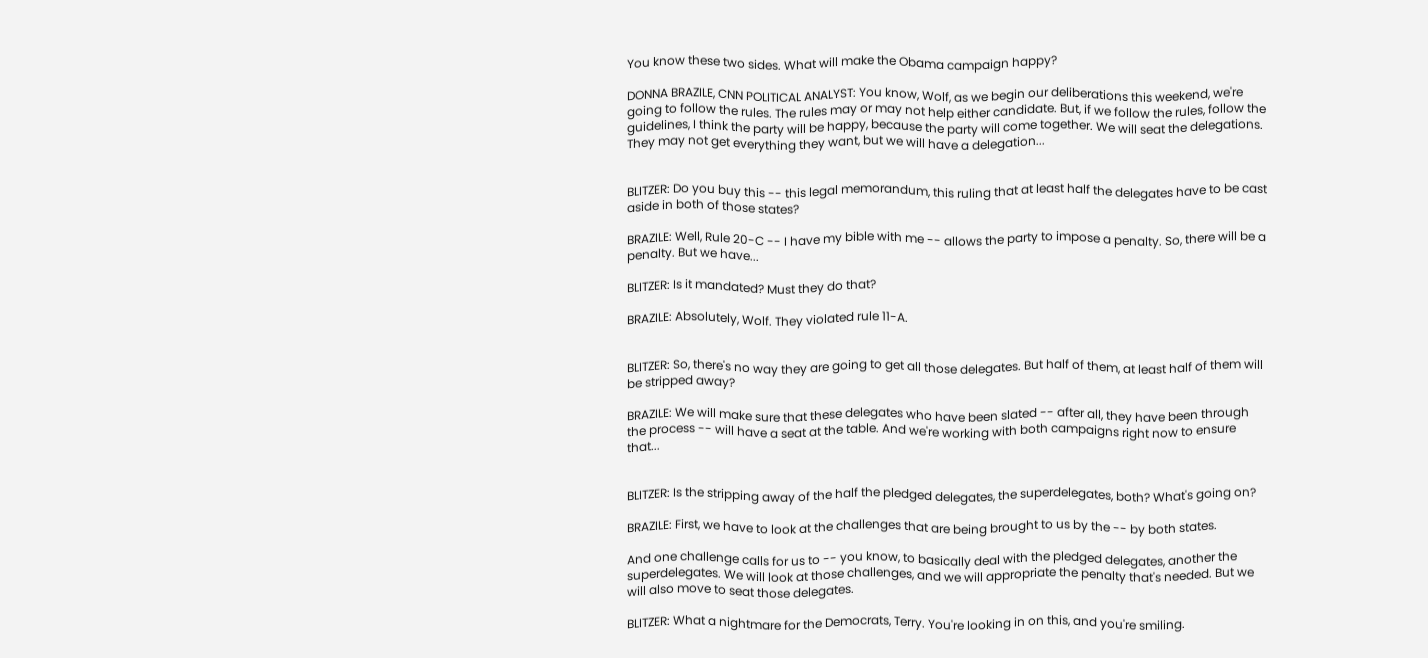You know these two sides. What will make the Obama campaign happy?

DONNA BRAZILE, CNN POLITICAL ANALYST: You know, Wolf, as we begin our deliberations this weekend, we're going to follow the rules. The rules may or may not help either candidate. But, if we follow the rules, follow the guidelines, I think the party will be happy, because the party will come together. We will seat the delegations. They may not get everything they want, but we will have a delegation...


BLITZER: Do you buy this -- this legal memorandum, this ruling that at least half the delegates have to be cast aside in both of those states?

BRAZILE: Well, Rule 20-C -- I have my bible with me -- allows the party to impose a penalty. So, there will be a penalty. But we have...

BLITZER: Is it mandated? Must they do that?

BRAZILE: Absolutely, Wolf. They violated rule 11-A.


BLITZER: So, there's no way they are going to get all those delegates. But half of them, at least half of them will be stripped away?

BRAZILE: We will make sure that these delegates who have been slated -- after all, they have been through the process -- will have a seat at the table. And we're working with both campaigns right now to ensure that...


BLITZER: Is the stripping away of the half the pledged delegates, the superdelegates, both? What's going on?

BRAZILE: First, we have to look at the challenges that are being brought to us by the -- by both states.

And one challenge calls for us to -- you know, to basically deal with the pledged delegates, another the superdelegates. We will look at those challenges, and we will appropriate the penalty that's needed. But we will also move to seat those delegates.

BLITZER: What a nightmare for the Democrats, Terry. You're looking in on this, and you're smiling.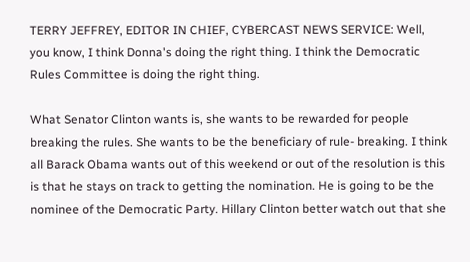TERRY JEFFREY, EDITOR IN CHIEF, CYBERCAST NEWS SERVICE: Well, you know, I think Donna's doing the right thing. I think the Democratic Rules Committee is doing the right thing.

What Senator Clinton wants is, she wants to be rewarded for people breaking the rules. She wants to be the beneficiary of rule- breaking. I think all Barack Obama wants out of this weekend or out of the resolution is this is that he stays on track to getting the nomination. He is going to be the nominee of the Democratic Party. Hillary Clinton better watch out that she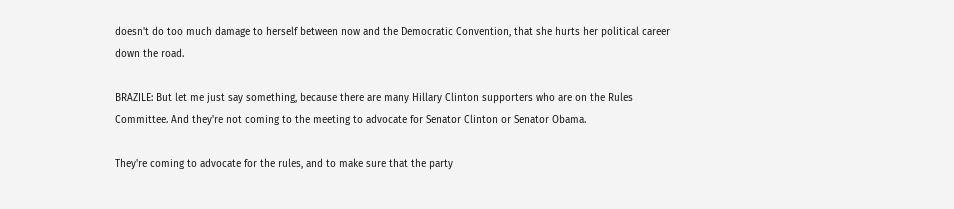doesn't do too much damage to herself between now and the Democratic Convention, that she hurts her political career down the road.

BRAZILE: But let me just say something, because there are many Hillary Clinton supporters who are on the Rules Committee. And they're not coming to the meeting to advocate for Senator Clinton or Senator Obama.

They're coming to advocate for the rules, and to make sure that the party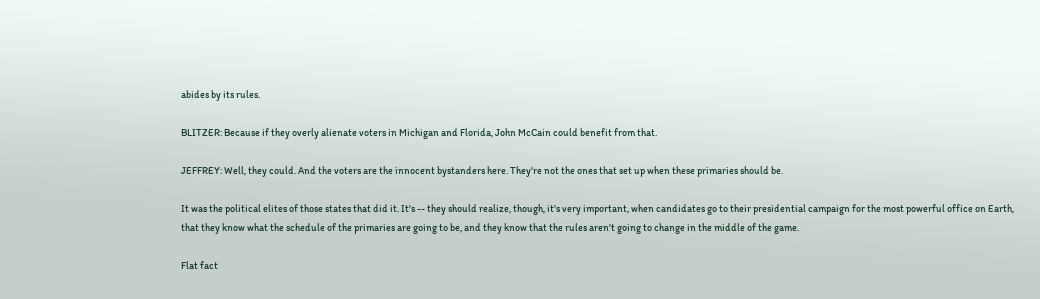abides by its rules.

BLITZER: Because if they overly alienate voters in Michigan and Florida, John McCain could benefit from that.

JEFFREY: Well, they could. And the voters are the innocent bystanders here. They're not the ones that set up when these primaries should be.

It was the political elites of those states that did it. It's -- they should realize, though, it's very important, when candidates go to their presidential campaign for the most powerful office on Earth, that they know what the schedule of the primaries are going to be, and they know that the rules aren't going to change in the middle of the game.

Flat fact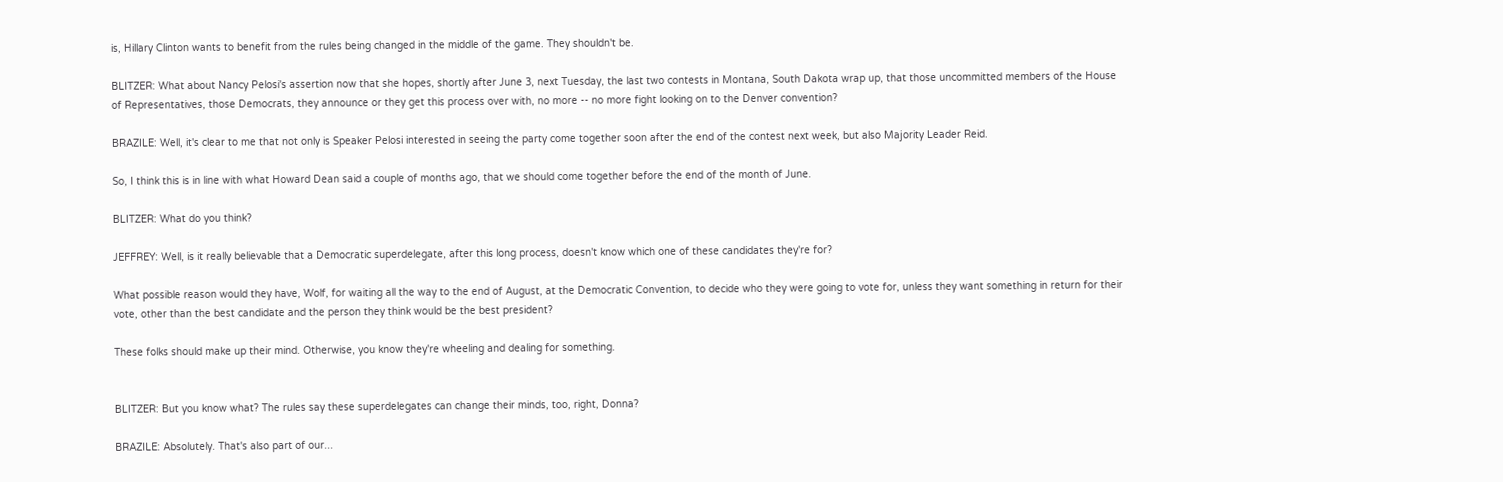is, Hillary Clinton wants to benefit from the rules being changed in the middle of the game. They shouldn't be.

BLITZER: What about Nancy Pelosi's assertion now that she hopes, shortly after June 3, next Tuesday, the last two contests in Montana, South Dakota wrap up, that those uncommitted members of the House of Representatives, those Democrats, they announce or they get this process over with, no more -- no more fight looking on to the Denver convention?

BRAZILE: Well, it's clear to me that not only is Speaker Pelosi interested in seeing the party come together soon after the end of the contest next week, but also Majority Leader Reid.

So, I think this is in line with what Howard Dean said a couple of months ago, that we should come together before the end of the month of June.

BLITZER: What do you think?

JEFFREY: Well, is it really believable that a Democratic superdelegate, after this long process, doesn't know which one of these candidates they're for?

What possible reason would they have, Wolf, for waiting all the way to the end of August, at the Democratic Convention, to decide who they were going to vote for, unless they want something in return for their vote, other than the best candidate and the person they think would be the best president?

These folks should make up their mind. Otherwise, you know they're wheeling and dealing for something.


BLITZER: But you know what? The rules say these superdelegates can change their minds, too, right, Donna?

BRAZILE: Absolutely. That's also part of our...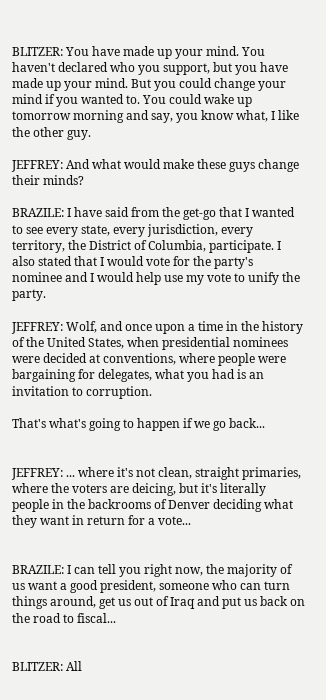BLITZER: You have made up your mind. You haven't declared who you support, but you have made up your mind. But you could change your mind if you wanted to. You could wake up tomorrow morning and say, you know what, I like the other guy.

JEFFREY: And what would make these guys change their minds?

BRAZILE: I have said from the get-go that I wanted to see every state, every jurisdiction, every territory, the District of Columbia, participate. I also stated that I would vote for the party's nominee and I would help use my vote to unify the party.

JEFFREY: Wolf, and once upon a time in the history of the United States, when presidential nominees were decided at conventions, where people were bargaining for delegates, what you had is an invitation to corruption.

That's what's going to happen if we go back...


JEFFREY: ... where it's not clean, straight primaries, where the voters are deicing, but it's literally people in the backrooms of Denver deciding what they want in return for a vote...


BRAZILE: I can tell you right now, the majority of us want a good president, someone who can turn things around, get us out of Iraq and put us back on the road to fiscal...


BLITZER: All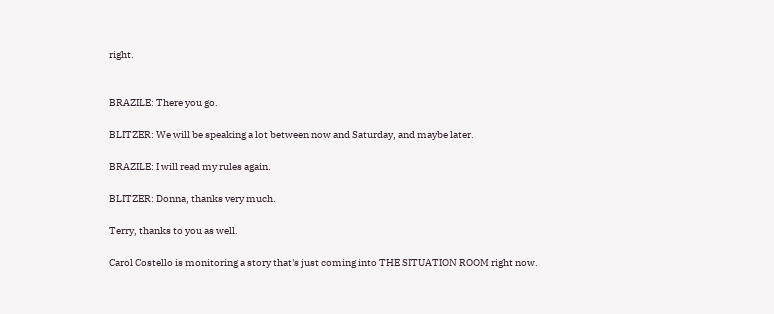right.


BRAZILE: There you go.

BLITZER: We will be speaking a lot between now and Saturday, and maybe later.

BRAZILE: I will read my rules again.

BLITZER: Donna, thanks very much.

Terry, thanks to you as well.

Carol Costello is monitoring a story that's just coming into THE SITUATION ROOM right now.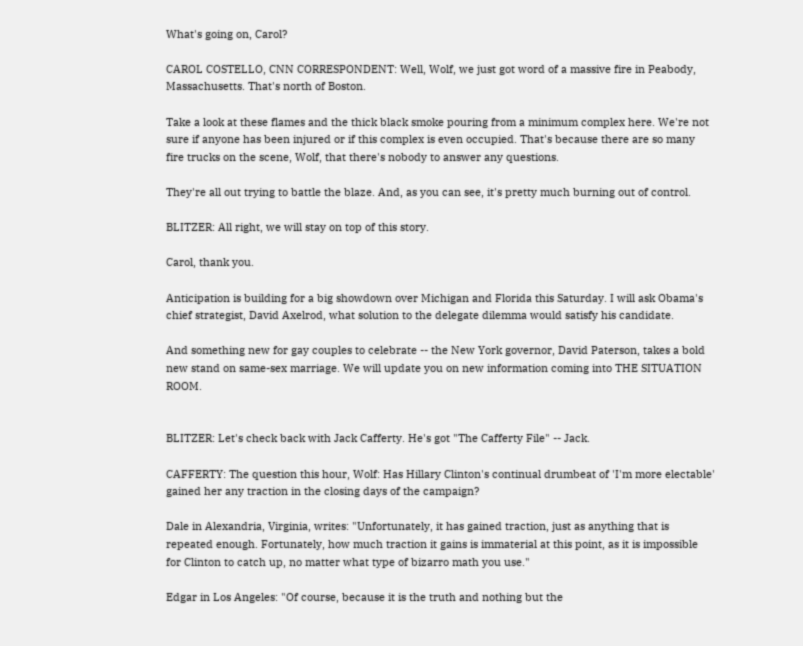What's going on, Carol?

CAROL COSTELLO, CNN CORRESPONDENT: Well, Wolf, we just got word of a massive fire in Peabody, Massachusetts. That's north of Boston.

Take a look at these flames and the thick black smoke pouring from a minimum complex here. We're not sure if anyone has been injured or if this complex is even occupied. That's because there are so many fire trucks on the scene, Wolf, that there's nobody to answer any questions.

They're all out trying to battle the blaze. And, as you can see, it's pretty much burning out of control.

BLITZER: All right, we will stay on top of this story.

Carol, thank you.

Anticipation is building for a big showdown over Michigan and Florida this Saturday. I will ask Obama's chief strategist, David Axelrod, what solution to the delegate dilemma would satisfy his candidate.

And something new for gay couples to celebrate -- the New York governor, David Paterson, takes a bold new stand on same-sex marriage. We will update you on new information coming into THE SITUATION ROOM.


BLITZER: Let's check back with Jack Cafferty. He's got "The Cafferty File" -- Jack.

CAFFERTY: The question this hour, Wolf: Has Hillary Clinton's continual drumbeat of 'I'm more electable' gained her any traction in the closing days of the campaign?

Dale in Alexandria, Virginia, writes: "Unfortunately, it has gained traction, just as anything that is repeated enough. Fortunately, how much traction it gains is immaterial at this point, as it is impossible for Clinton to catch up, no matter what type of bizarro math you use."

Edgar in Los Angeles: "Of course, because it is the truth and nothing but the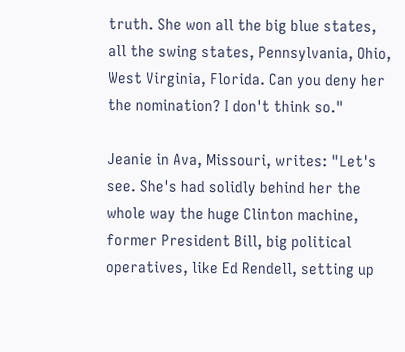truth. She won all the big blue states, all the swing states, Pennsylvania, Ohio, West Virginia, Florida. Can you deny her the nomination? I don't think so."

Jeanie in Ava, Missouri, writes: "Let's see. She's had solidly behind her the whole way the huge Clinton machine, former President Bill, big political operatives, like Ed Rendell, setting up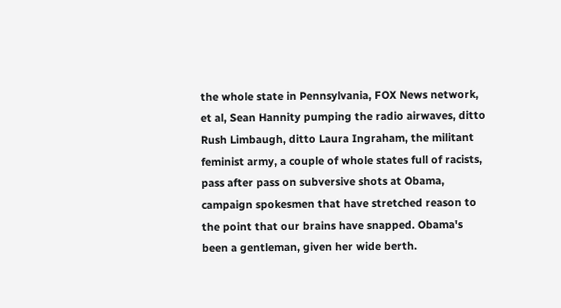the whole state in Pennsylvania, FOX News network, et al, Sean Hannity pumping the radio airwaves, ditto Rush Limbaugh, ditto Laura Ingraham, the militant feminist army, a couple of whole states full of racists, pass after pass on subversive shots at Obama, campaign spokesmen that have stretched reason to the point that our brains have snapped. Obama's been a gentleman, given her wide berth.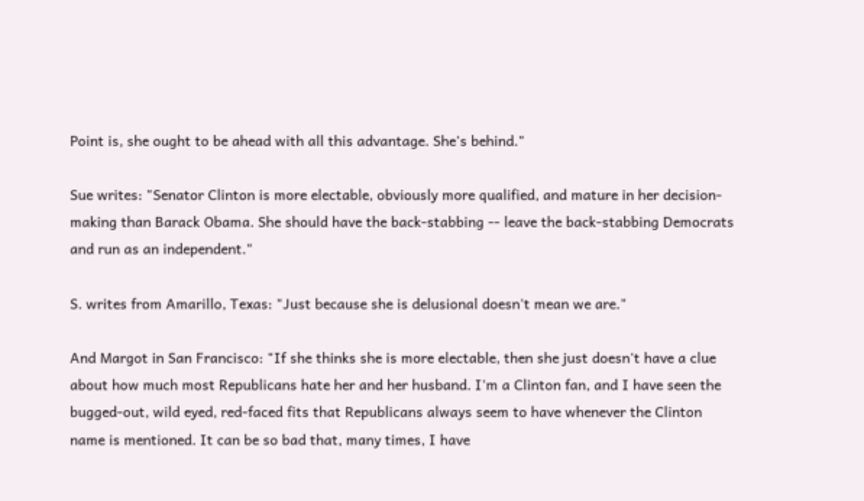Point is, she ought to be ahead with all this advantage. She's behind."

Sue writes: "Senator Clinton is more electable, obviously more qualified, and mature in her decision-making than Barack Obama. She should have the back-stabbing -- leave the back-stabbing Democrats and run as an independent."

S. writes from Amarillo, Texas: "Just because she is delusional doesn't mean we are."

And Margot in San Francisco: "If she thinks she is more electable, then she just doesn't have a clue about how much most Republicans hate her and her husband. I'm a Clinton fan, and I have seen the bugged-out, wild eyed, red-faced fits that Republicans always seem to have whenever the Clinton name is mentioned. It can be so bad that, many times, I have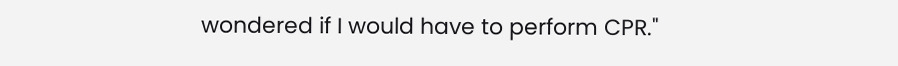wondered if I would have to perform CPR."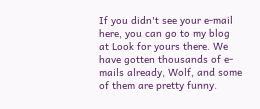If you didn't see your e-mail here, you can go to my blog at Look for yours there. We have gotten thousands of e-mails already, Wolf, and some of them are pretty funny.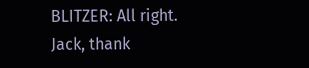BLITZER: All right. Jack, thank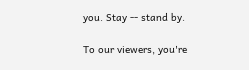you. Stay -- stand by.

To our viewers, you're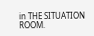in THE SITUATION ROOM.